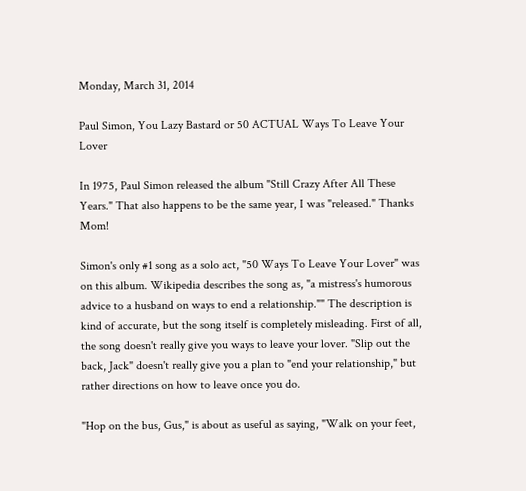Monday, March 31, 2014

Paul Simon, You Lazy Bastard or 50 ACTUAL Ways To Leave Your Lover

In 1975, Paul Simon released the album "Still Crazy After All These Years." That also happens to be the same year, I was "released." Thanks Mom!

Simon's only #1 song as a solo act, "50 Ways To Leave Your Lover" was on this album. Wikipedia describes the song as, "a mistress's humorous advice to a husband on ways to end a relationship."" The description is kind of accurate, but the song itself is completely misleading. First of all, the song doesn't really give you ways to leave your lover. "Slip out the back, Jack" doesn't really give you a plan to "end your relationship," but rather directions on how to leave once you do.

"Hop on the bus, Gus," is about as useful as saying, "Walk on your feet,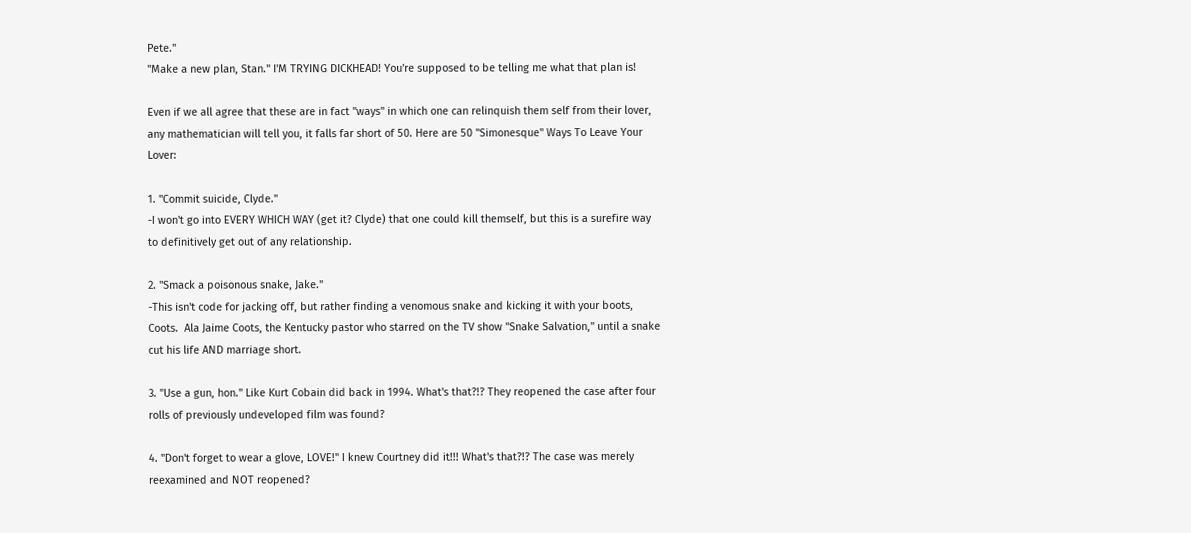Pete."
"Make a new plan, Stan." I'M TRYING DICKHEAD! You're supposed to be telling me what that plan is!

Even if we all agree that these are in fact "ways" in which one can relinquish them self from their lover, any mathematician will tell you, it falls far short of 50. Here are 50 "Simonesque" Ways To Leave Your Lover:

1. "Commit suicide, Clyde."
-I won't go into EVERY WHICH WAY (get it? Clyde) that one could kill themself, but this is a surefire way to definitively get out of any relationship.

2. "Smack a poisonous snake, Jake."
-This isn't code for jacking off, but rather finding a venomous snake and kicking it with your boots, Coots.  Ala Jaime Coots, the Kentucky pastor who starred on the TV show "Snake Salvation," until a snake cut his life AND marriage short.

3. "Use a gun, hon." Like Kurt Cobain did back in 1994. What's that?!? They reopened the case after four rolls of previously undeveloped film was found?

4. "Don't forget to wear a glove, LOVE!" I knew Courtney did it!!! What's that?!? The case was merely reexamined and NOT reopened?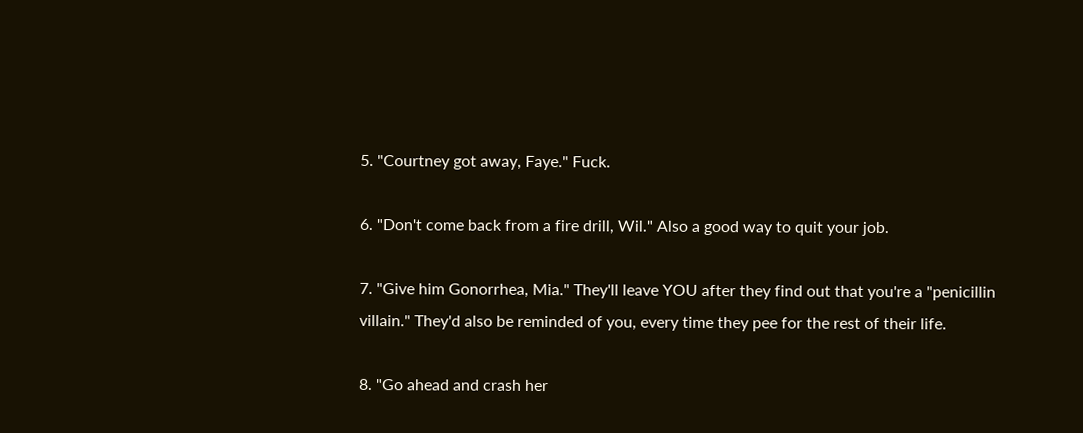5. "Courtney got away, Faye." Fuck.

6. "Don't come back from a fire drill, Wil." Also a good way to quit your job.

7. "Give him Gonorrhea, Mia." They'll leave YOU after they find out that you're a "penicillin villain." They'd also be reminded of you, every time they pee for the rest of their life.

8. "Go ahead and crash her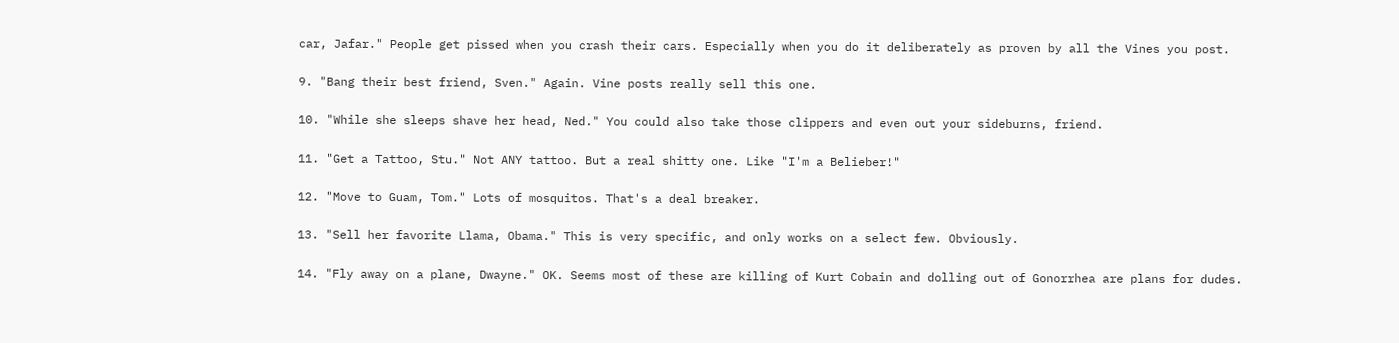car, Jafar." People get pissed when you crash their cars. Especially when you do it deliberately as proven by all the Vines you post.

9. "Bang their best friend, Sven." Again. Vine posts really sell this one.

10. "While she sleeps shave her head, Ned." You could also take those clippers and even out your sideburns, friend.

11. "Get a Tattoo, Stu." Not ANY tattoo. But a real shitty one. Like "I'm a Belieber!"

12. "Move to Guam, Tom." Lots of mosquitos. That's a deal breaker.

13. "Sell her favorite Llama, Obama." This is very specific, and only works on a select few. Obviously.

14. "Fly away on a plane, Dwayne." OK. Seems most of these are killing of Kurt Cobain and dolling out of Gonorrhea are plans for dudes.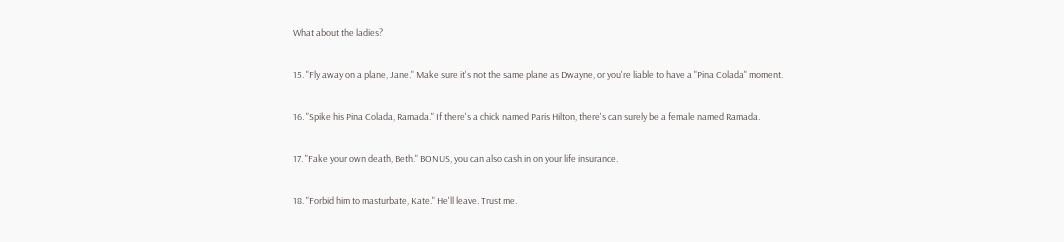What about the ladies?

15. "Fly away on a plane, Jane." Make sure it's not the same plane as Dwayne, or you're liable to have a "Pina Colada" moment.

16. "Spike his Pina Colada, Ramada." If there's a chick named Paris Hilton, there's can surely be a female named Ramada.

17. "Fake your own death, Beth." BONUS, you can also cash in on your life insurance.

18. "Forbid him to masturbate, Kate." He'll leave. Trust me.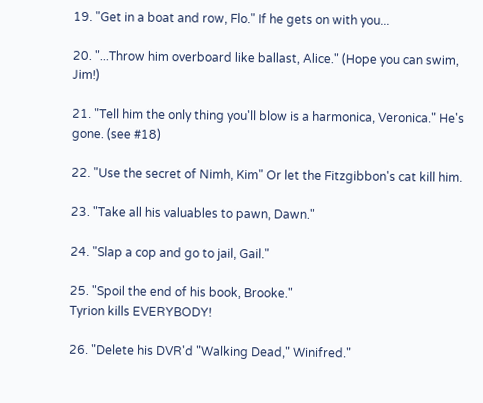19. "Get in a boat and row, Flo." If he gets on with you...

20. "...Throw him overboard like ballast, Alice." (Hope you can swim, Jim!)

21. "Tell him the only thing you'll blow is a harmonica, Veronica." He's gone. (see #18)

22. "Use the secret of Nimh, Kim" Or let the Fitzgibbon's cat kill him.

23. "Take all his valuables to pawn, Dawn."

24. "Slap a cop and go to jail, Gail."

25. "Spoil the end of his book, Brooke."
Tyrion kills EVERYBODY!

26. "Delete his DVR'd "Walking Dead," Winifred."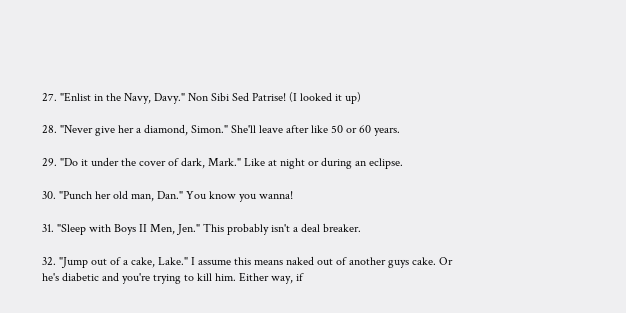27. "Enlist in the Navy, Davy." Non Sibi Sed Patrise! (I looked it up)

28. "Never give her a diamond, Simon." She'll leave after like 50 or 60 years.

29. "Do it under the cover of dark, Mark." Like at night or during an eclipse.

30. "Punch her old man, Dan." You know you wanna!

31. "Sleep with Boys II Men, Jen." This probably isn't a deal breaker.

32. "Jump out of a cake, Lake." I assume this means naked out of another guys cake. Or he's diabetic and you're trying to kill him. Either way, if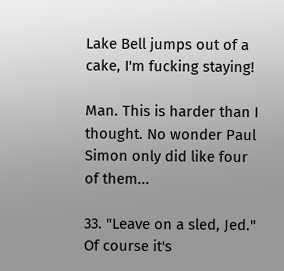Lake Bell jumps out of a cake, I'm fucking staying!

Man. This is harder than I thought. No wonder Paul Simon only did like four of them...

33. "Leave on a sled, Jed."
Of course it's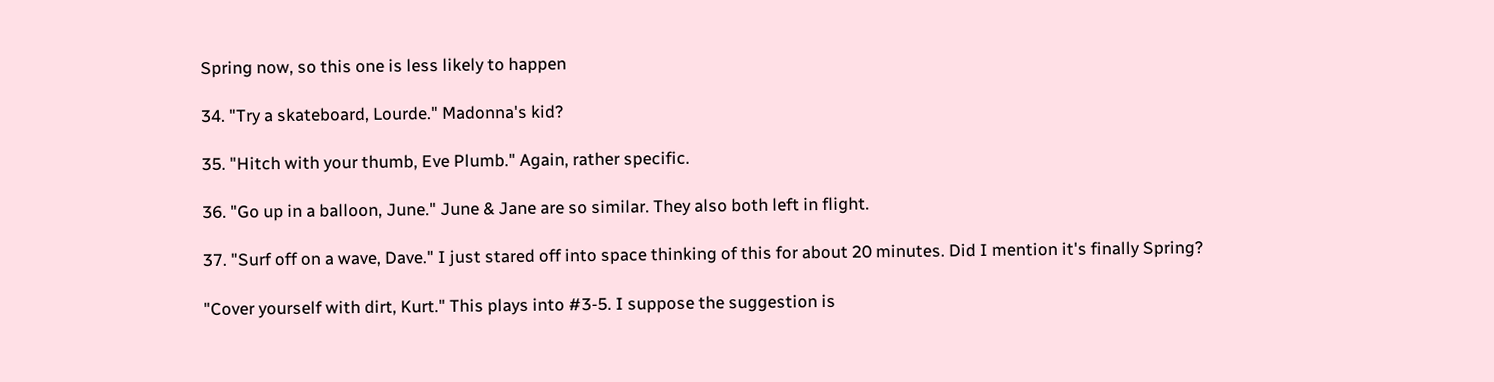Spring now, so this one is less likely to happen

34. "Try a skateboard, Lourde." Madonna's kid?

35. "Hitch with your thumb, Eve Plumb." Again, rather specific.

36. "Go up in a balloon, June." June & Jane are so similar. They also both left in flight.

37. "Surf off on a wave, Dave." I just stared off into space thinking of this for about 20 minutes. Did I mention it's finally Spring?

"Cover yourself with dirt, Kurt." This plays into #3-5. I suppose the suggestion is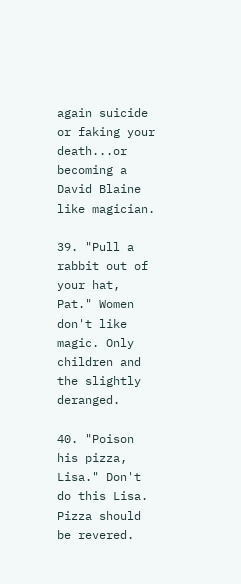again suicide or faking your death...or becoming a David Blaine like magician.

39. "Pull a rabbit out of your hat, Pat." Women don't like magic. Only children and the slightly deranged.

40. "Poison his pizza, Lisa." Don't do this Lisa. Pizza should be revered.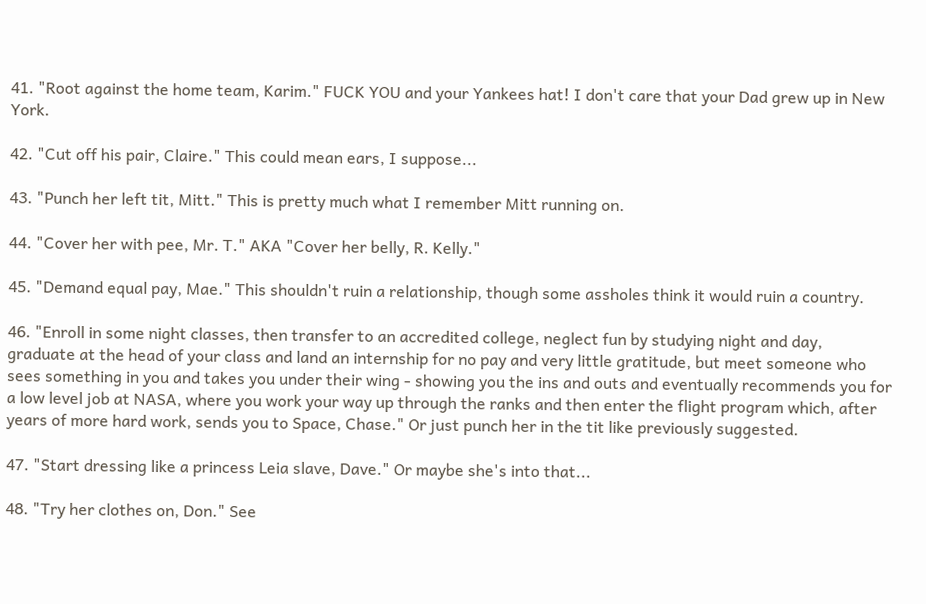41. "Root against the home team, Karim." FUCK YOU and your Yankees hat! I don't care that your Dad grew up in New York.

42. "Cut off his pair, Claire." This could mean ears, I suppose...

43. "Punch her left tit, Mitt." This is pretty much what I remember Mitt running on.

44. "Cover her with pee, Mr. T." AKA "Cover her belly, R. Kelly."

45. "Demand equal pay, Mae." This shouldn't ruin a relationship, though some assholes think it would ruin a country.

46. "Enroll in some night classes, then transfer to an accredited college, neglect fun by studying night and day, graduate at the head of your class and land an internship for no pay and very little gratitude, but meet someone who sees something in you and takes you under their wing - showing you the ins and outs and eventually recommends you for a low level job at NASA, where you work your way up through the ranks and then enter the flight program which, after years of more hard work, sends you to Space, Chase." Or just punch her in the tit like previously suggested.

47. "Start dressing like a princess Leia slave, Dave." Or maybe she's into that...

48. "Try her clothes on, Don." See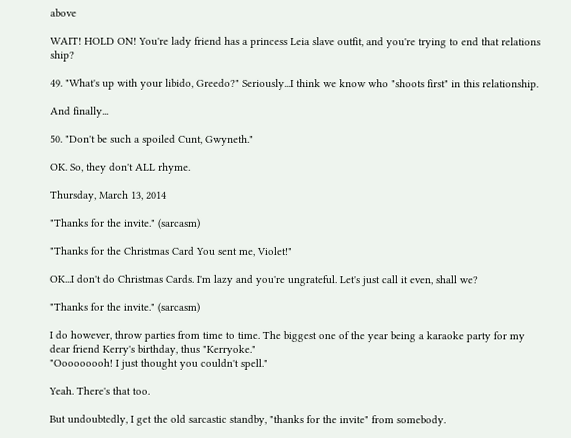above

WAIT! HOLD ON! You're lady friend has a princess Leia slave outfit, and you're trying to end that relations ship?

49. "What's up with your libido, Greedo?" Seriously...I think we know who "shoots first" in this relationship.

And finally...

50. "Don't be such a spoiled Cunt, Gwyneth."

OK. So, they don't ALL rhyme.

Thursday, March 13, 2014

"Thanks for the invite." (sarcasm)

"Thanks for the Christmas Card You sent me, Violet!"

OK...I don't do Christmas Cards. I'm lazy and you're ungrateful. Let's just call it even, shall we?

"Thanks for the invite." (sarcasm)

I do however, throw parties from time to time. The biggest one of the year being a karaoke party for my dear friend Kerry's birthday, thus "Kerryoke."
"Ooooooooh! I just thought you couldn't spell."

Yeah. There's that too.

But undoubtedly, I get the old sarcastic standby, "thanks for the invite" from somebody.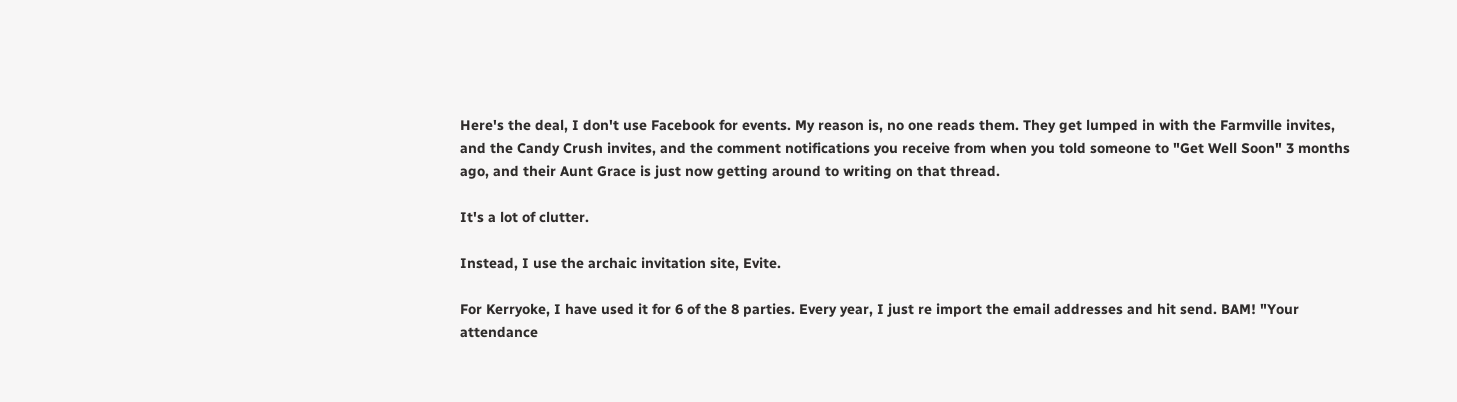Here's the deal, I don't use Facebook for events. My reason is, no one reads them. They get lumped in with the Farmville invites, and the Candy Crush invites, and the comment notifications you receive from when you told someone to "Get Well Soon" 3 months ago, and their Aunt Grace is just now getting around to writing on that thread.

It's a lot of clutter.

Instead, I use the archaic invitation site, Evite.

For Kerryoke, I have used it for 6 of the 8 parties. Every year, I just re import the email addresses and hit send. BAM! "Your attendance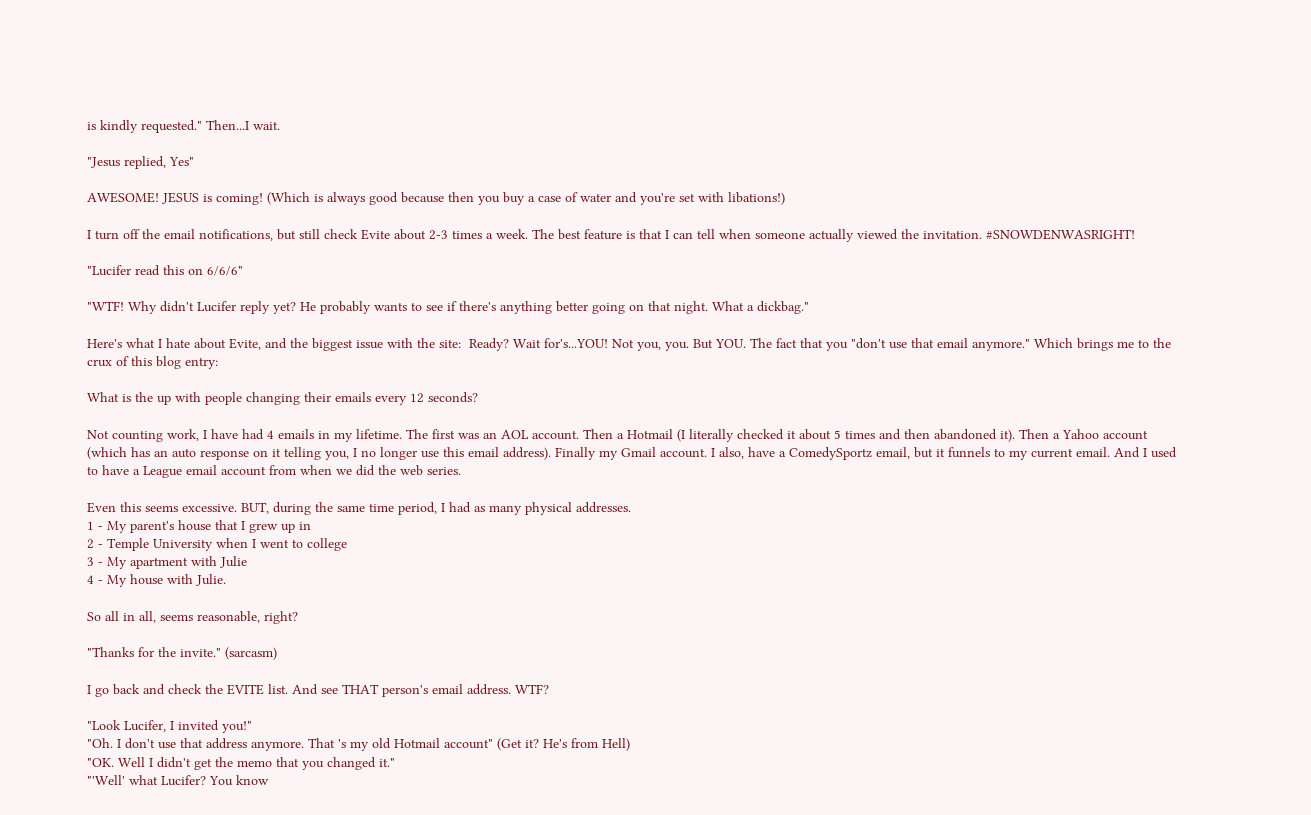is kindly requested." Then...I wait.

"Jesus replied, Yes"

AWESOME! JESUS is coming! (Which is always good because then you buy a case of water and you're set with libations!)

I turn off the email notifications, but still check Evite about 2-3 times a week. The best feature is that I can tell when someone actually viewed the invitation. #SNOWDENWASRIGHT!

"Lucifer read this on 6/6/6"

"WTF! Why didn't Lucifer reply yet? He probably wants to see if there's anything better going on that night. What a dickbag."

Here's what I hate about Evite, and the biggest issue with the site:  Ready? Wait for's...YOU! Not you, you. But YOU. The fact that you "don't use that email anymore." Which brings me to the crux of this blog entry:

What is the up with people changing their emails every 12 seconds?

Not counting work, I have had 4 emails in my lifetime. The first was an AOL account. Then a Hotmail (I literally checked it about 5 times and then abandoned it). Then a Yahoo account (which has an auto response on it telling you, I no longer use this email address). Finally my Gmail account. I also, have a ComedySportz email, but it funnels to my current email. And I used to have a League email account from when we did the web series.

Even this seems excessive. BUT, during the same time period, I had as many physical addresses.
1 - My parent's house that I grew up in
2 - Temple University when I went to college
3 - My apartment with Julie
4 - My house with Julie.

So all in all, seems reasonable, right?

"Thanks for the invite." (sarcasm)

I go back and check the EVITE list. And see THAT person's email address. WTF?

"Look Lucifer, I invited you!"
"Oh. I don't use that address anymore. That 's my old Hotmail account" (Get it? He's from Hell)
"OK. Well I didn't get the memo that you changed it."
"'Well' what Lucifer? You know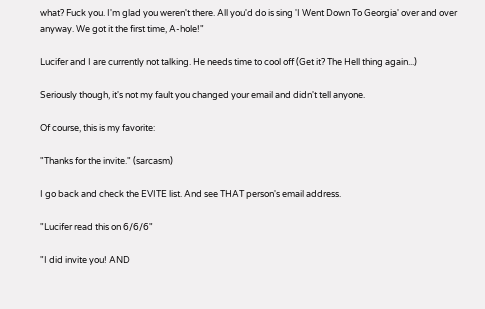what? Fuck you. I'm glad you weren't there. All you'd do is sing 'I Went Down To Georgia' over and over anyway. We got it the first time, A-hole!"

Lucifer and I are currently not talking. He needs time to cool off (Get it? The Hell thing again...)

Seriously though, it's not my fault you changed your email and didn't tell anyone.

Of course, this is my favorite:

"Thanks for the invite." (sarcasm)

I go back and check the EVITE list. And see THAT person's email address.

"Lucifer read this on 6/6/6"

"I did invite you! AND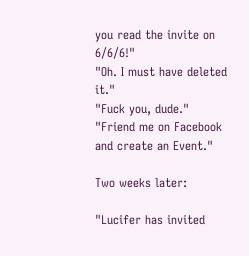you read the invite on 6/6/6!"
"Oh. I must have deleted it."
"Fuck you, dude."
"Friend me on Facebook and create an Event."

Two weeks later:

"Lucifer has invited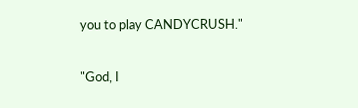you to play CANDYCRUSH."

"God, I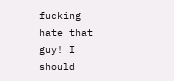fucking hate that guy! I should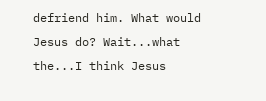defriend him. What would Jesus do? Wait...what the...I think Jesus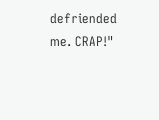defriended me. CRAP!"